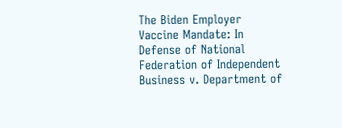The Biden Employer Vaccine Mandate: In Defense of National Federation of Independent Business v. Department of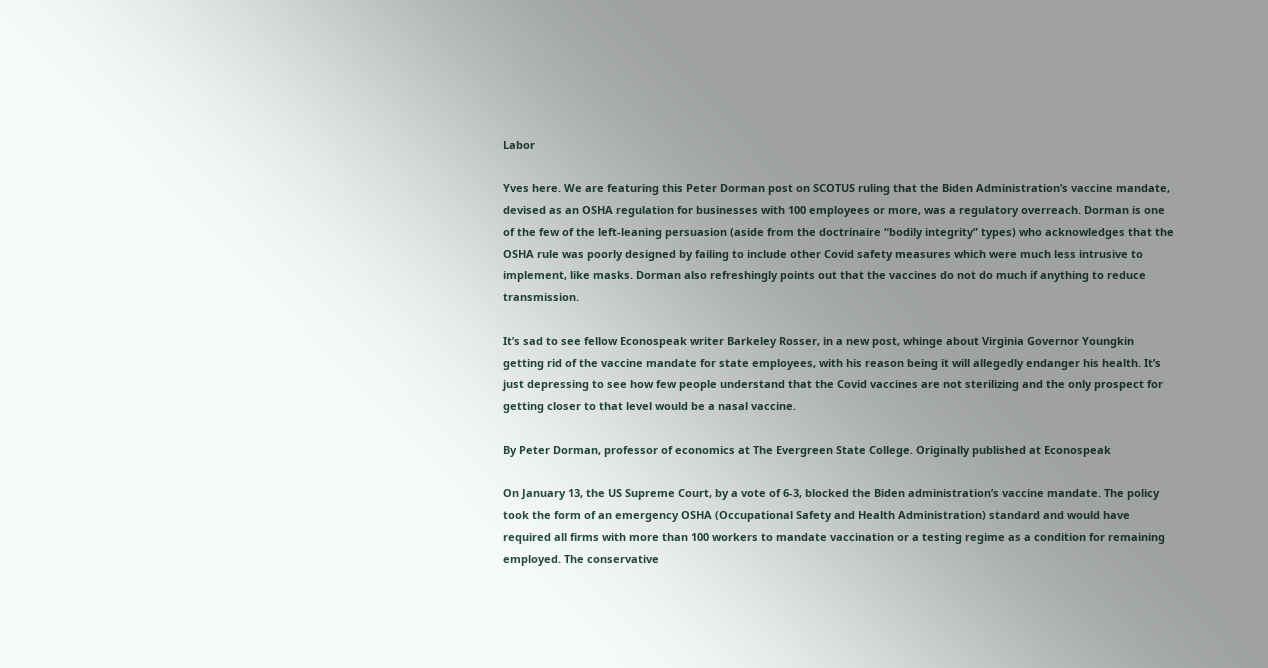Labor

Yves here. We are featuring this Peter Dorman post on SCOTUS ruling that the Biden Administration’s vaccine mandate, devised as an OSHA regulation for businesses with 100 employees or more, was a regulatory overreach. Dorman is one of the few of the left-leaning persuasion (aside from the doctrinaire “bodily integrity” types) who acknowledges that the OSHA rule was poorly designed by failing to include other Covid safety measures which were much less intrusive to implement, like masks. Dorman also refreshingly points out that the vaccines do not do much if anything to reduce transmission.

It’s sad to see fellow Econospeak writer Barkeley Rosser, in a new post, whinge about Virginia Governor Youngkin getting rid of the vaccine mandate for state employees, with his reason being it will allegedly endanger his health. It’s just depressing to see how few people understand that the Covid vaccines are not sterilizing and the only prospect for getting closer to that level would be a nasal vaccine.

By Peter Dorman, professor of economics at The Evergreen State College. Originally published at Econospeak

On January 13, the US Supreme Court, by a vote of 6-3, blocked the Biden administration’s vaccine mandate. The policy took the form of an emergency OSHA (Occupational Safety and Health Administration) standard and would have required all firms with more than 100 workers to mandate vaccination or a testing regime as a condition for remaining employed. The conservative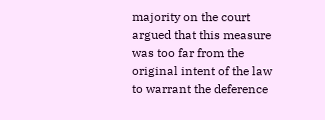majority on the court argued that this measure was too far from the original intent of the law to warrant the deference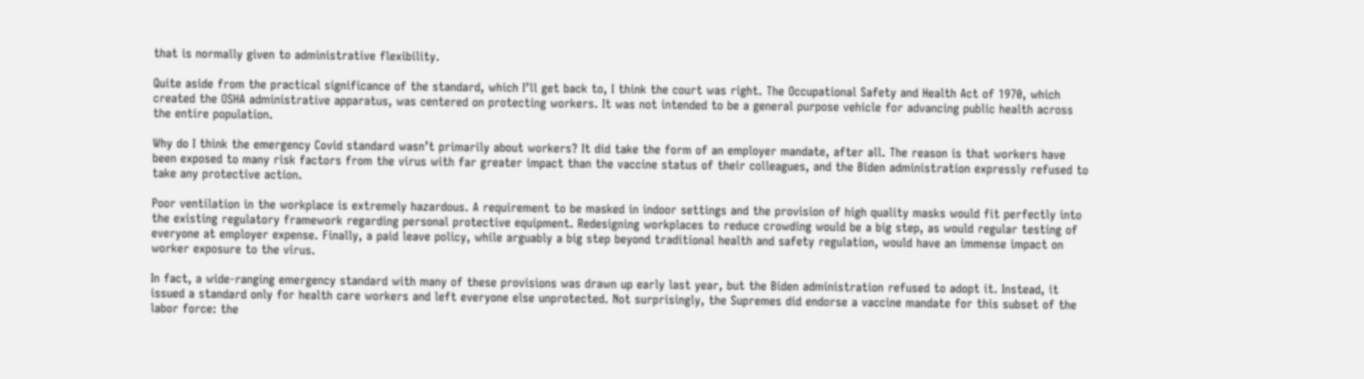that is normally given to administrative flexibility.

Quite aside from the practical significance of the standard, which I’ll get back to, I think the court was right. The Occupational Safety and Health Act of 1970, which created the OSHA administrative apparatus, was centered on protecting workers. It was not intended to be a general purpose vehicle for advancing public health across the entire population.

Why do I think the emergency Covid standard wasn’t primarily about workers? It did take the form of an employer mandate, after all. The reason is that workers have been exposed to many risk factors from the virus with far greater impact than the vaccine status of their colleagues, and the Biden administration expressly refused to take any protective action.

Poor ventilation in the workplace is extremely hazardous. A requirement to be masked in indoor settings and the provision of high quality masks would fit perfectly into the existing regulatory framework regarding personal protective equipment. Redesigning workplaces to reduce crowding would be a big step, as would regular testing of everyone at employer expense. Finally, a paid leave policy, while arguably a big step beyond traditional health and safety regulation, would have an immense impact on worker exposure to the virus.

In fact, a wide-ranging emergency standard with many of these provisions was drawn up early last year, but the Biden administration refused to adopt it. Instead, it issued a standard only for health care workers and left everyone else unprotected. Not surprisingly, the Supremes did endorse a vaccine mandate for this subset of the labor force: the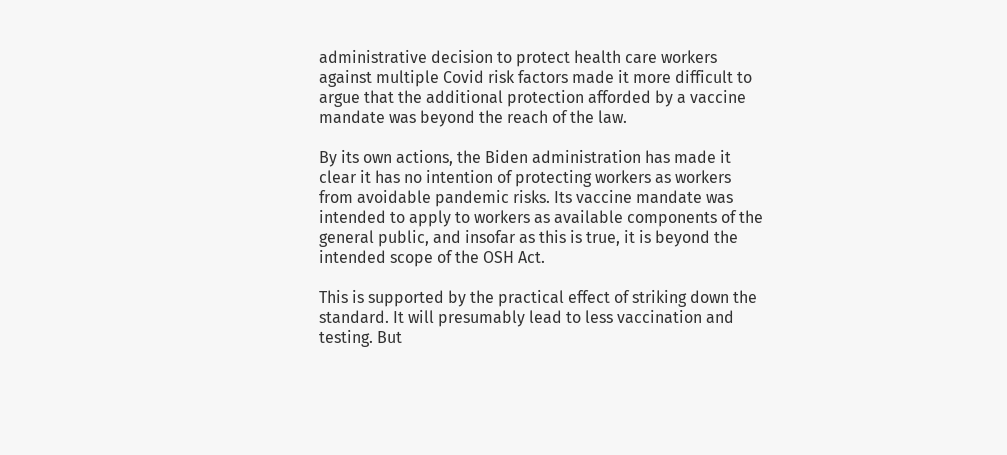administrative decision to protect health care workers against multiple Covid risk factors made it more difficult to argue that the additional protection afforded by a vaccine mandate was beyond the reach of the law.

By its own actions, the Biden administration has made it clear it has no intention of protecting workers as workers from avoidable pandemic risks. Its vaccine mandate was intended to apply to workers as available components of the general public, and insofar as this is true, it is beyond the intended scope of the OSH Act.

This is supported by the practical effect of striking down the standard. It will presumably lead to less vaccination and testing. But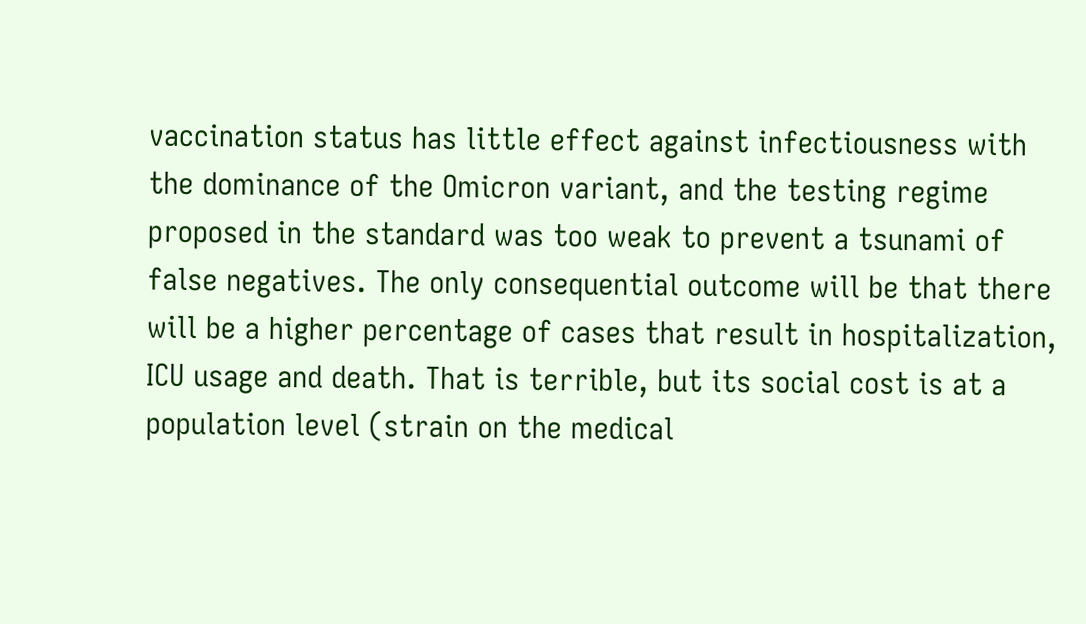vaccination status has little effect against infectiousness with the dominance of the Omicron variant, and the testing regime proposed in the standard was too weak to prevent a tsunami of false negatives. The only consequential outcome will be that there will be a higher percentage of cases that result in hospitalization, ICU usage and death. That is terrible, but its social cost is at a population level (strain on the medical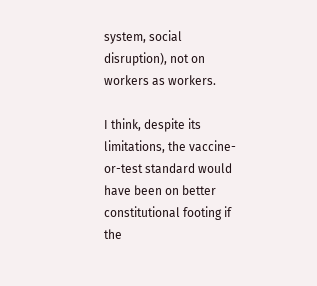system, social disruption), not on workers as workers.

I think, despite its limitations, the vaccine-or-test standard would have been on better constitutional footing if the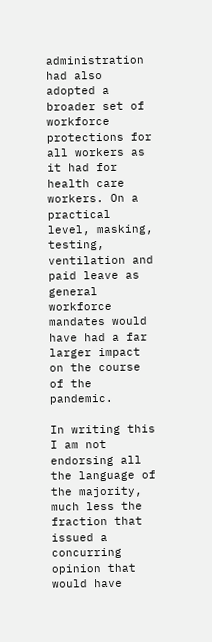administration had also adopted a broader set of workforce protections for all workers as it had for health care workers. On a practical level, masking, testing, ventilation and paid leave as general workforce mandates would have had a far larger impact on the course of the pandemic.

In writing this I am not endorsing all the language of the majority, much less the fraction that issued a concurring opinion that would have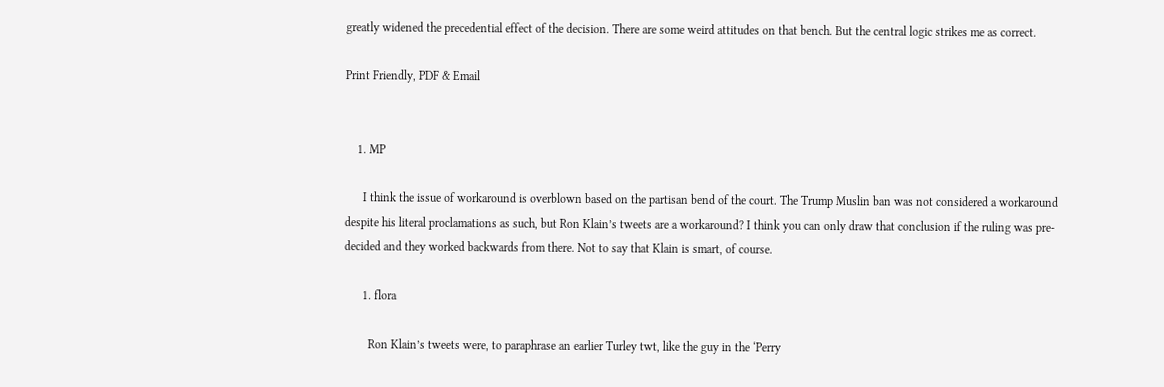greatly widened the precedential effect of the decision. There are some weird attitudes on that bench. But the central logic strikes me as correct.

Print Friendly, PDF & Email


    1. MP

      I think the issue of workaround is overblown based on the partisan bend of the court. The Trump Muslin ban was not considered a workaround despite his literal proclamations as such, but Ron Klain’s tweets are a workaround? I think you can only draw that conclusion if the ruling was pre-decided and they worked backwards from there. Not to say that Klain is smart, of course.

      1. flora

        Ron Klain’s tweets were, to paraphrase an earlier Turley twt, like the guy in the ‘Perry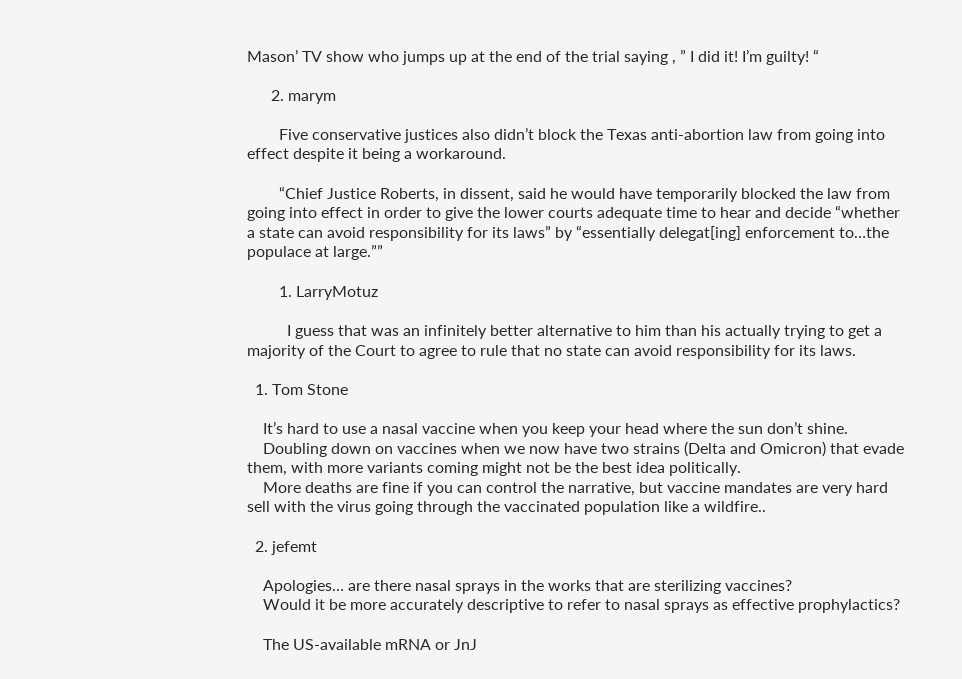Mason’ TV show who jumps up at the end of the trial saying , ” I did it! I’m guilty! “

      2. marym

        Five conservative justices also didn’t block the Texas anti-abortion law from going into effect despite it being a workaround.

        “Chief Justice Roberts, in dissent, said he would have temporarily blocked the law from going into effect in order to give the lower courts adequate time to hear and decide “whether a state can avoid responsibility for its laws” by “essentially delegat[ing] enforcement to…the populace at large.””

        1. LarryMotuz

          I guess that was an infinitely better alternative to him than his actually trying to get a majority of the Court to agree to rule that no state can avoid responsibility for its laws.

  1. Tom Stone

    It’s hard to use a nasal vaccine when you keep your head where the sun don’t shine.
    Doubling down on vaccines when we now have two strains (Delta and Omicron) that evade them, with more variants coming might not be the best idea politically.
    More deaths are fine if you can control the narrative, but vaccine mandates are very hard sell with the virus going through the vaccinated population like a wildfire..

  2. jefemt

    Apologies… are there nasal sprays in the works that are sterilizing vaccines?
    Would it be more accurately descriptive to refer to nasal sprays as effective prophylactics?

    The US-available mRNA or JnJ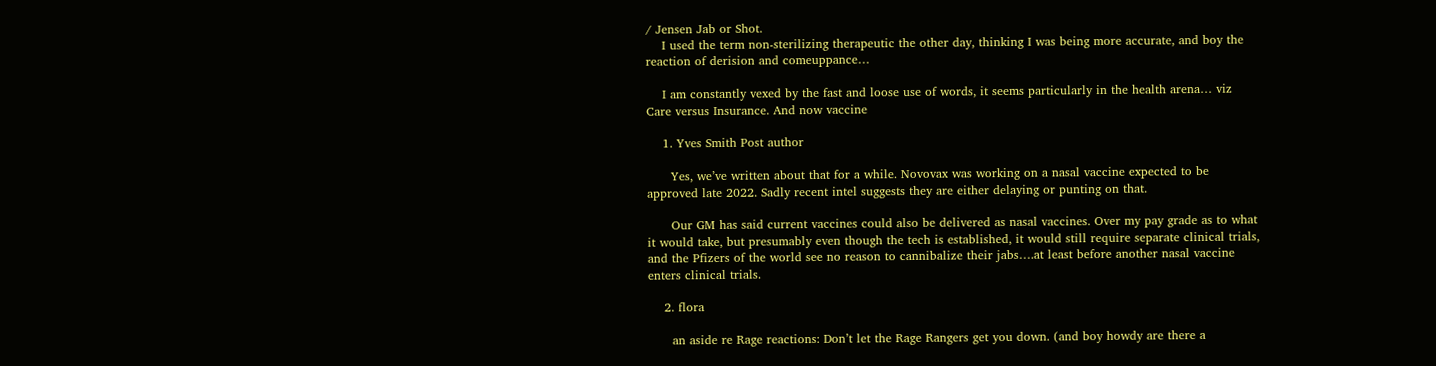/ Jensen Jab or Shot.
    I used the term non-sterilizing therapeutic the other day, thinking I was being more accurate, and boy the reaction of derision and comeuppance…

    I am constantly vexed by the fast and loose use of words, it seems particularly in the health arena… viz Care versus Insurance. And now vaccine

    1. Yves Smith Post author

      Yes, we’ve written about that for a while. Novovax was working on a nasal vaccine expected to be approved late 2022. Sadly recent intel suggests they are either delaying or punting on that.

      Our GM has said current vaccines could also be delivered as nasal vaccines. Over my pay grade as to what it would take, but presumably even though the tech is established, it would still require separate clinical trials, and the Pfizers of the world see no reason to cannibalize their jabs….at least before another nasal vaccine enters clinical trials.

    2. flora

      an aside re Rage reactions: Don’t let the Rage Rangers get you down. (and boy howdy are there a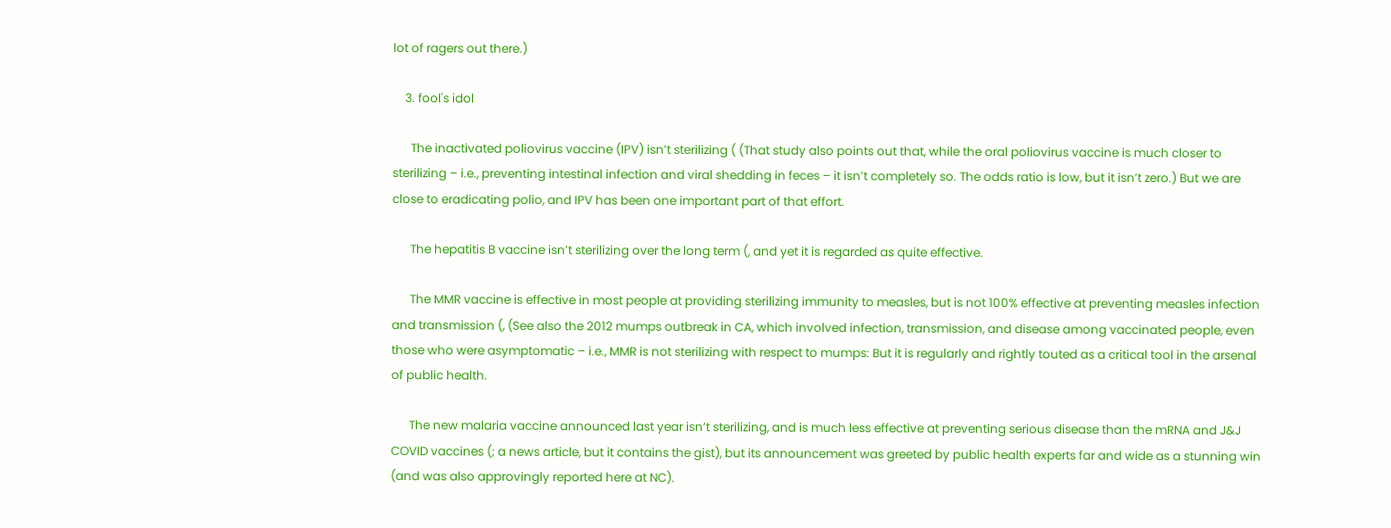lot of ragers out there.)

    3. fool's idol

      The inactivated poliovirus vaccine (IPV) isn’t sterilizing ( (That study also points out that, while the oral poliovirus vaccine is much closer to sterilizing – i.e., preventing intestinal infection and viral shedding in feces – it isn’t completely so. The odds ratio is low, but it isn’t zero.) But we are close to eradicating polio, and IPV has been one important part of that effort.

      The hepatitis B vaccine isn’t sterilizing over the long term (, and yet it is regarded as quite effective.

      The MMR vaccine is effective in most people at providing sterilizing immunity to measles, but is not 100% effective at preventing measles infection and transmission (, (See also the 2012 mumps outbreak in CA, which involved infection, transmission, and disease among vaccinated people, even those who were asymptomatic – i.e., MMR is not sterilizing with respect to mumps: But it is regularly and rightly touted as a critical tool in the arsenal of public health.

      The new malaria vaccine announced last year isn’t sterilizing, and is much less effective at preventing serious disease than the mRNA and J&J COVID vaccines (; a news article, but it contains the gist), but its announcement was greeted by public health experts far and wide as a stunning win (and was also approvingly reported here at NC).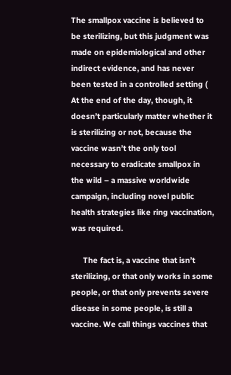The smallpox vaccine is believed to be sterilizing, but this judgment was made on epidemiological and other indirect evidence, and has never been tested in a controlled setting ( At the end of the day, though, it doesn’t particularly matter whether it is sterilizing or not, because the vaccine wasn’t the only tool necessary to eradicate smallpox in the wild – a massive worldwide campaign, including novel public health strategies like ring vaccination, was required.

      The fact is, a vaccine that isn’t sterilizing, or that only works in some people, or that only prevents severe disease in some people, is still a vaccine. We call things vaccines that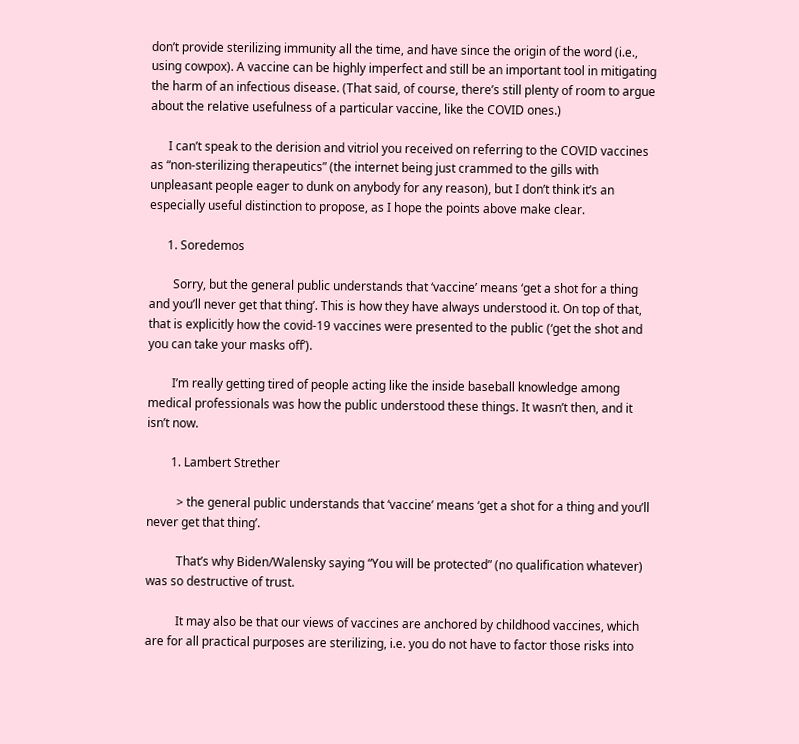don’t provide sterilizing immunity all the time, and have since the origin of the word (i.e., using cowpox). A vaccine can be highly imperfect and still be an important tool in mitigating the harm of an infectious disease. (That said, of course, there’s still plenty of room to argue about the relative usefulness of a particular vaccine, like the COVID ones.)

      I can’t speak to the derision and vitriol you received on referring to the COVID vaccines as “non-sterilizing therapeutics” (the internet being just crammed to the gills with unpleasant people eager to dunk on anybody for any reason), but I don’t think it’s an especially useful distinction to propose, as I hope the points above make clear.

      1. Soredemos

        Sorry, but the general public understands that ‘vaccine’ means ‘get a shot for a thing and you’ll never get that thing’. This is how they have always understood it. On top of that, that is explicitly how the covid-19 vaccines were presented to the public (‘get the shot and you can take your masks off’).

        I’m really getting tired of people acting like the inside baseball knowledge among medical professionals was how the public understood these things. It wasn’t then, and it isn’t now.

        1. Lambert Strether

          > the general public understands that ‘vaccine’ means ‘get a shot for a thing and you’ll never get that thing’.

          That’s why Biden/Walensky saying “You will be protected” (no qualification whatever) was so destructive of trust.

          It may also be that our views of vaccines are anchored by childhood vaccines, which are for all practical purposes are sterilizing, i.e. you do not have to factor those risks into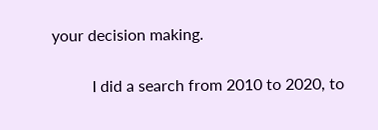your decision making.

          I did a search from 2010 to 2020, to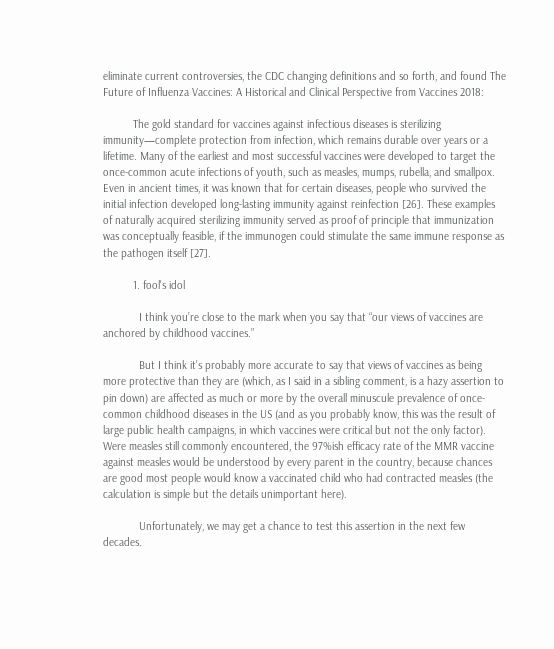eliminate current controversies, the CDC changing definitions and so forth, and found The Future of Influenza Vaccines: A Historical and Clinical Perspective from Vaccines 2018:

          The gold standard for vaccines against infectious diseases is sterilizing immunity—complete protection from infection, which remains durable over years or a lifetime. Many of the earliest and most successful vaccines were developed to target the once-common acute infections of youth, such as measles, mumps, rubella, and smallpox. Even in ancient times, it was known that for certain diseases, people who survived the initial infection developed long-lasting immunity against reinfection [26]. These examples of naturally acquired sterilizing immunity served as proof of principle that immunization was conceptually feasible, if the immunogen could stimulate the same immune response as the pathogen itself [27].

          1. fool's idol

            I think you’re close to the mark when you say that “our views of vaccines are anchored by childhood vaccines.”

            But I think it’s probably more accurate to say that views of vaccines as being more protective than they are (which, as I said in a sibling comment, is a hazy assertion to pin down) are affected as much or more by the overall minuscule prevalence of once-common childhood diseases in the US (and as you probably know, this was the result of large public health campaigns, in which vaccines were critical but not the only factor). Were measles still commonly encountered, the 97%ish efficacy rate of the MMR vaccine against measles would be understood by every parent in the country, because chances are good most people would know a vaccinated child who had contracted measles (the calculation is simple but the details unimportant here).

            Unfortunately, we may get a chance to test this assertion in the next few decades.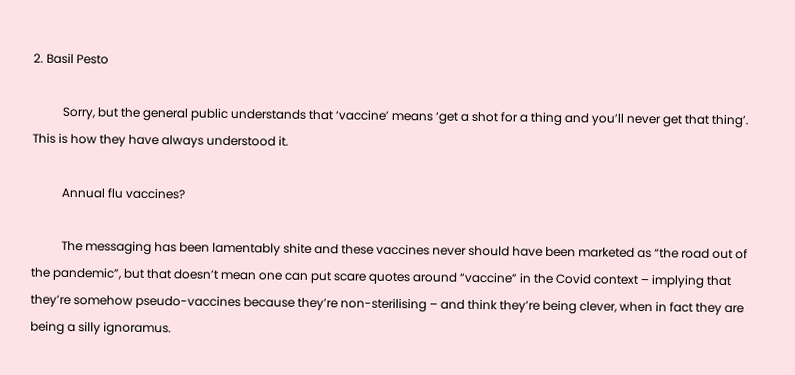2. Basil Pesto

          Sorry, but the general public understands that ‘vaccine’ means ‘get a shot for a thing and you’ll never get that thing’. This is how they have always understood it.

          Annual flu vaccines?

          The messaging has been lamentably shite and these vaccines never should have been marketed as “the road out of the pandemic”, but that doesn’t mean one can put scare quotes around “vaccine” in the Covid context – implying that they’re somehow pseudo-vaccines because they’re non-sterilising – and think they’re being clever, when in fact they are being a silly ignoramus.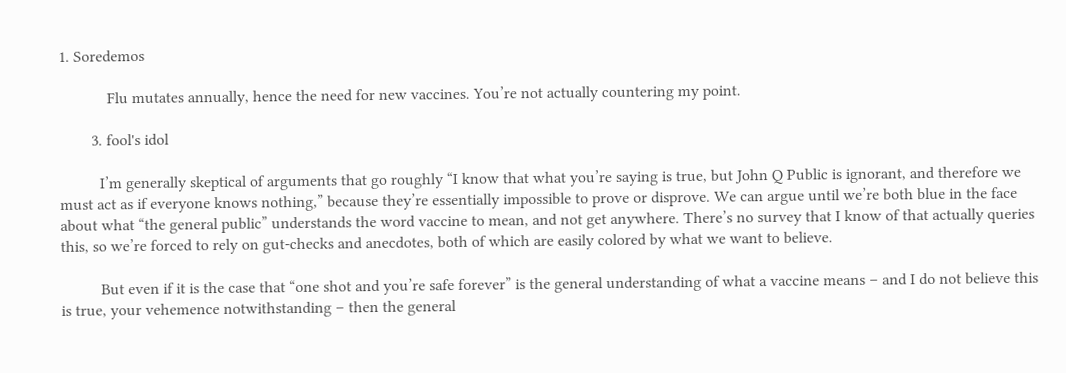1. Soredemos

            Flu mutates annually, hence the need for new vaccines. You’re not actually countering my point.

        3. fool's idol

          I’m generally skeptical of arguments that go roughly “I know that what you’re saying is true, but John Q Public is ignorant, and therefore we must act as if everyone knows nothing,” because they’re essentially impossible to prove or disprove. We can argue until we’re both blue in the face about what “the general public” understands the word vaccine to mean, and not get anywhere. There’s no survey that I know of that actually queries this, so we’re forced to rely on gut-checks and anecdotes, both of which are easily colored by what we want to believe.

          But even if it is the case that “one shot and you’re safe forever” is the general understanding of what a vaccine means – and I do not believe this is true, your vehemence notwithstanding – then the general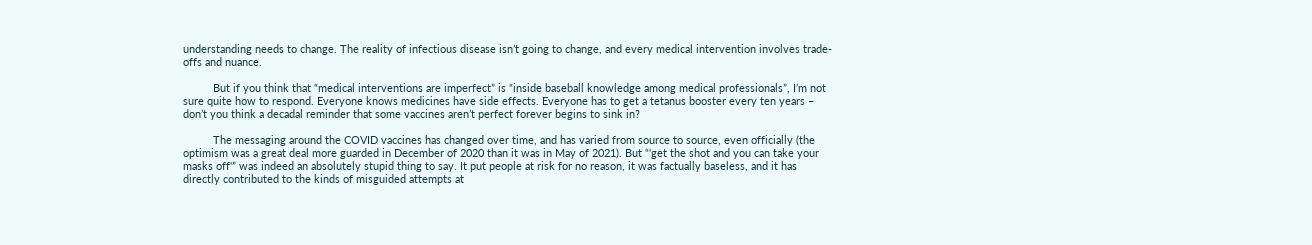understanding needs to change. The reality of infectious disease isn’t going to change, and every medical intervention involves trade-offs and nuance.

          But if you think that “medical interventions are imperfect” is “inside baseball knowledge among medical professionals”, I’m not sure quite how to respond. Everyone knows medicines have side effects. Everyone has to get a tetanus booster every ten years – don’t you think a decadal reminder that some vaccines aren’t perfect forever begins to sink in?

          The messaging around the COVID vaccines has changed over time, and has varied from source to source, even officially (the optimism was a great deal more guarded in December of 2020 than it was in May of 2021). But “‘get the shot and you can take your masks off'” was indeed an absolutely stupid thing to say. It put people at risk for no reason, it was factually baseless, and it has directly contributed to the kinds of misguided attempts at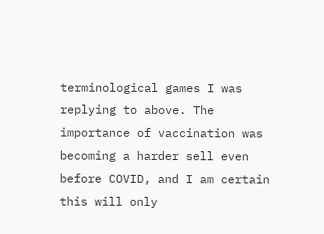terminological games I was replying to above. The importance of vaccination was becoming a harder sell even before COVID, and I am certain this will only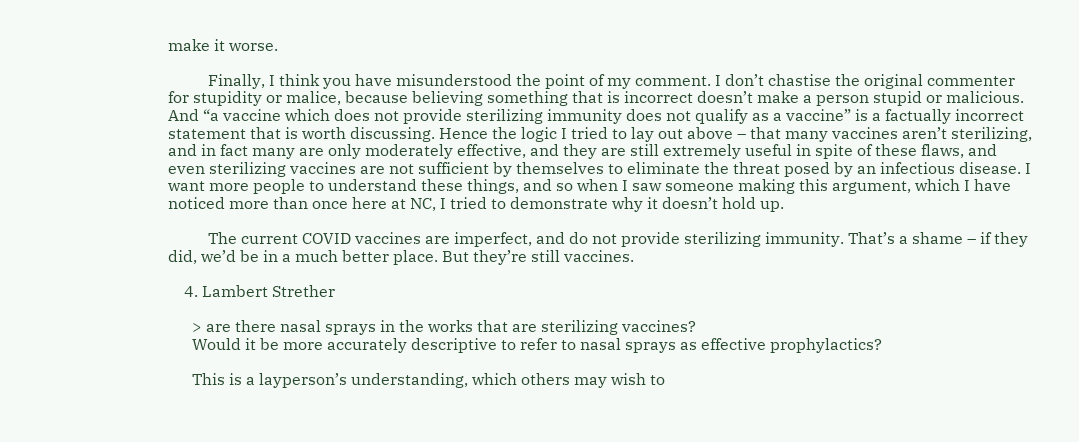make it worse.

          Finally, I think you have misunderstood the point of my comment. I don’t chastise the original commenter for stupidity or malice, because believing something that is incorrect doesn’t make a person stupid or malicious. And “a vaccine which does not provide sterilizing immunity does not qualify as a vaccine” is a factually incorrect statement that is worth discussing. Hence the logic I tried to lay out above – that many vaccines aren’t sterilizing, and in fact many are only moderately effective, and they are still extremely useful in spite of these flaws, and even sterilizing vaccines are not sufficient by themselves to eliminate the threat posed by an infectious disease. I want more people to understand these things, and so when I saw someone making this argument, which I have noticed more than once here at NC, I tried to demonstrate why it doesn’t hold up.

          The current COVID vaccines are imperfect, and do not provide sterilizing immunity. That’s a shame – if they did, we’d be in a much better place. But they’re still vaccines.

    4. Lambert Strether

      > are there nasal sprays in the works that are sterilizing vaccines?
      Would it be more accurately descriptive to refer to nasal sprays as effective prophylactics?

      This is a layperson’s understanding, which others may wish to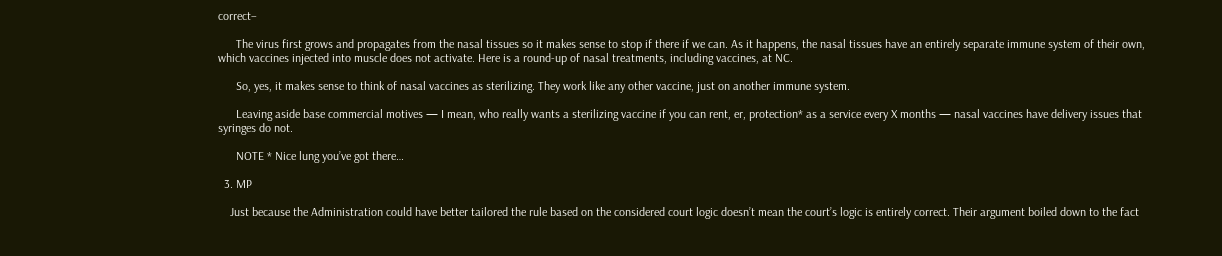correct–

      The virus first grows and propagates from the nasal tissues so it makes sense to stop if there if we can. As it happens, the nasal tissues have an entirely separate immune system of their own, which vaccines injected into muscle does not activate. Here is a round-up of nasal treatments, including vaccines, at NC.

      So, yes, it makes sense to think of nasal vaccines as sterilizing. They work like any other vaccine, just on another immune system.

      Leaving aside base commercial motives — I mean, who really wants a sterilizing vaccine if you can rent, er, protection* as a service every X months — nasal vaccines have delivery issues that syringes do not.

      NOTE * Nice lung you’ve got there…

  3. MP

    Just because the Administration could have better tailored the rule based on the considered court logic doesn’t mean the court’s logic is entirely correct. Their argument boiled down to the fact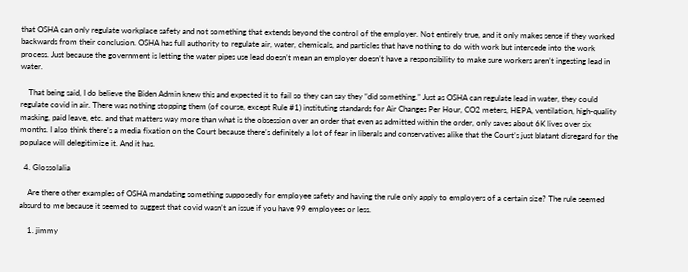that OSHA can only regulate workplace safety and not something that extends beyond the control of the employer. Not entirely true, and it only makes sense if they worked backwards from their conclusion. OSHA has full authority to regulate air, water, chemicals, and particles that have nothing to do with work but intercede into the work process. Just because the government is letting the water pipes use lead doesn’t mean an employer doesn’t have a responsibility to make sure workers aren’t ingesting lead in water.

    That being said, I do believe the Biden Admin knew this and expected it to fail so they can say they “did something.” Just as OSHA can regulate lead in water, they could regulate covid in air. There was nothing stopping them (of course, except Rule #1) instituting standards for Air Changes Per Hour, CO2 meters, HEPA, ventilation, high-quality masking, paid leave, etc. and that matters way more than what is the obsession over an order that even as admitted within the order, only saves about 6K lives over six months. I also think there’s a media fixation on the Court because there’s definitely a lot of fear in liberals and conservatives alike that the Court’s just blatant disregard for the populace will delegitimize it. And it has.

  4. Glossolalia

    Are there other examples of OSHA mandating something supposedly for employee safety and having the rule only apply to employers of a certain size? The rule seemed absurd to me because it seemed to suggest that covid wasn’t an issue if you have 99 employees or less.

    1. jimmy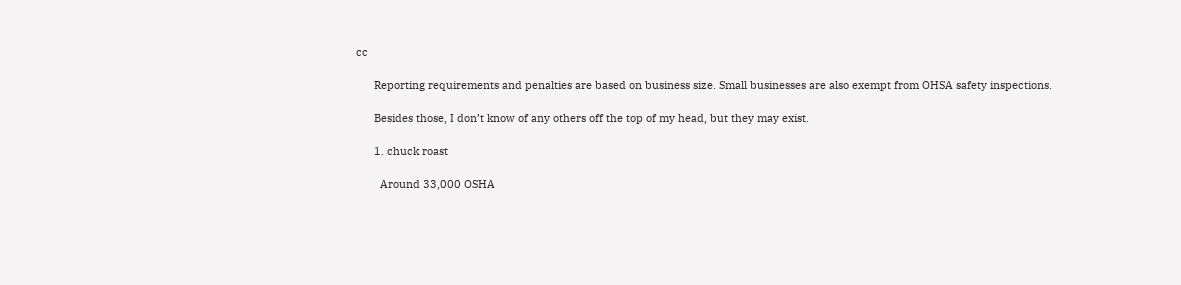cc

      Reporting requirements and penalties are based on business size. Small businesses are also exempt from OHSA safety inspections.

      Besides those, I don’t know of any others off the top of my head, but they may exist.

      1. chuck roast

        Around 33,000 OSHA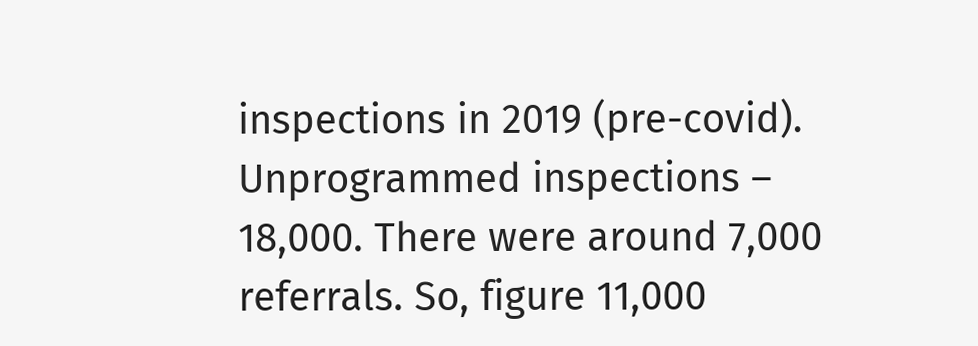inspections in 2019 (pre-covid). Unprogrammed inspections – 18,000. There were around 7,000 referrals. So, figure 11,000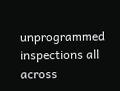unprogrammed inspections all across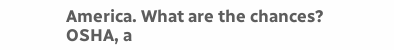America. What are the chances? OSHA, a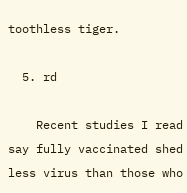toothless tiger.

  5. rd

    Recent studies I read say fully vaccinated shed less virus than those who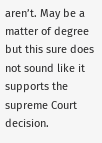aren’t. May be a matter of degree but this sure does not sound like it supports the supreme Court decision.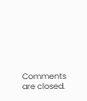Comments are closed.